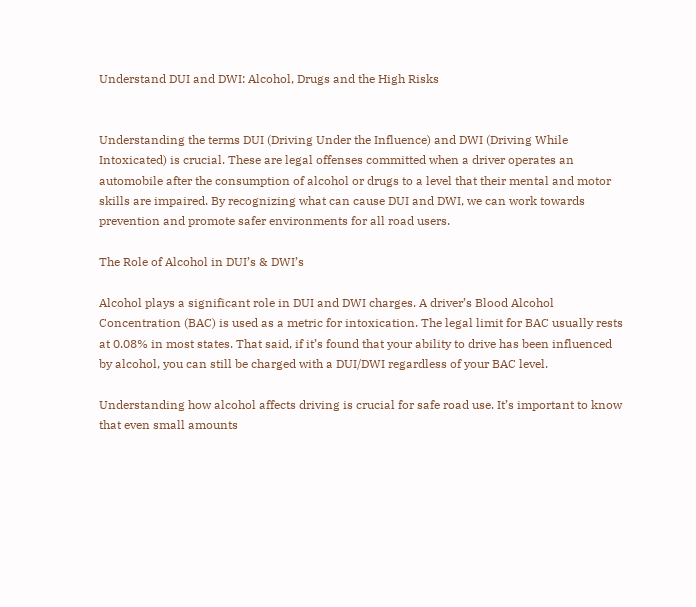Understand DUI and DWI: Alcohol, Drugs and the High Risks


Understanding the terms DUI (Driving Under the Influence) and DWI (Driving While Intoxicated) is crucial. These are legal offenses committed when a driver operates an automobile after the consumption of alcohol or drugs to a level that their mental and motor skills are impaired. By recognizing what can cause DUI and DWI, we can work towards prevention and promote safer environments for all road users.

The Role of Alcohol in DUI’s & DWI’s

Alcohol plays a significant role in DUI and DWI charges. A driver’s Blood Alcohol Concentration (BAC) is used as a metric for intoxication. The legal limit for BAC usually rests at 0.08% in most states. That said, if it’s found that your ability to drive has been influenced by alcohol, you can still be charged with a DUI/DWI regardless of your BAC level.

Understanding how alcohol affects driving is crucial for safe road use. It’s important to know that even small amounts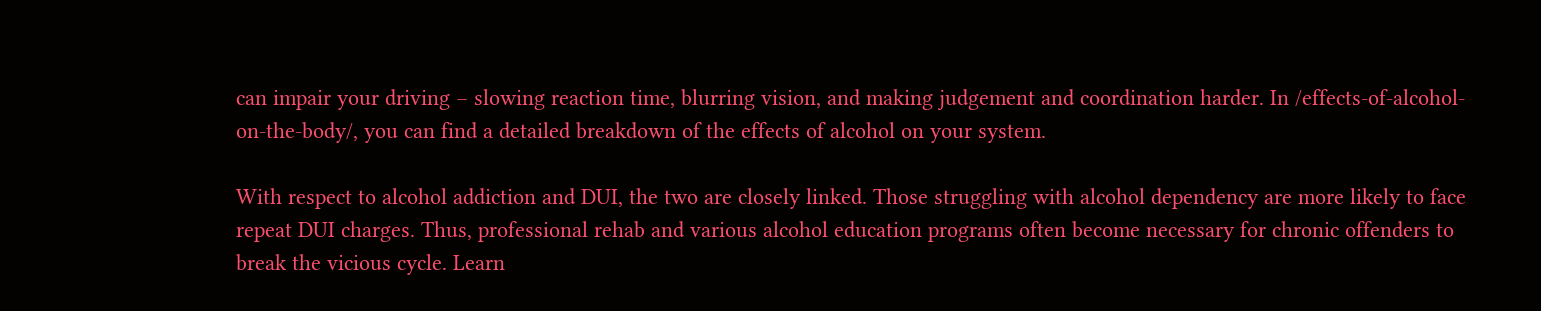can impair your driving – slowing reaction time, blurring vision, and making judgement and coordination harder. In /effects-of-alcohol-on-the-body/, you can find a detailed breakdown of the effects of alcohol on your system.

With respect to alcohol addiction and DUI, the two are closely linked. Those struggling with alcohol dependency are more likely to face repeat DUI charges. Thus, professional rehab and various alcohol education programs often become necessary for chronic offenders to break the vicious cycle. Learn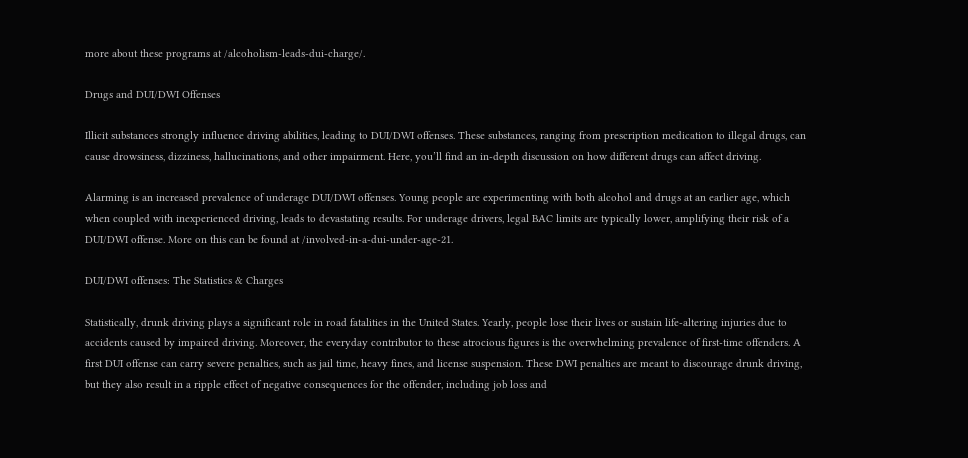more about these programs at /alcoholism-leads-dui-charge/.

Drugs and DUI/DWI Offenses

Illicit substances strongly influence driving abilities, leading to DUI/DWI offenses. These substances, ranging from prescription medication to illegal drugs, can cause drowsiness, dizziness, hallucinations, and other impairment. Here, you’ll find an in-depth discussion on how different drugs can affect driving.

Alarming is an increased prevalence of underage DUI/DWI offenses. Young people are experimenting with both alcohol and drugs at an earlier age, which when coupled with inexperienced driving, leads to devastating results. For underage drivers, legal BAC limits are typically lower, amplifying their risk of a DUI/DWI offense. More on this can be found at /involved-in-a-dui-under-age-21.

DUI/DWI offenses: The Statistics & Charges

Statistically, drunk driving plays a significant role in road fatalities in the United States. Yearly, people lose their lives or sustain life-altering injuries due to accidents caused by impaired driving. Moreover, the everyday contributor to these atrocious figures is the overwhelming prevalence of first-time offenders. A first DUI offense can carry severe penalties, such as jail time, heavy fines, and license suspension. These DWI penalties are meant to discourage drunk driving, but they also result in a ripple effect of negative consequences for the offender, including job loss and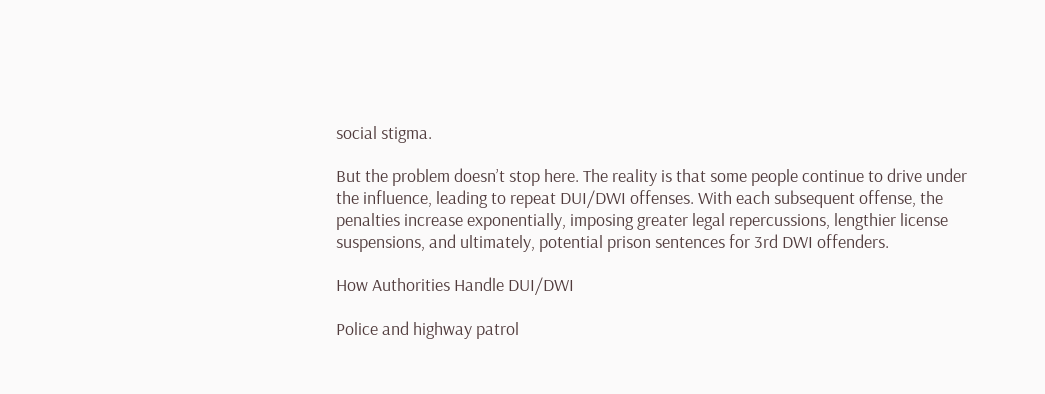social stigma.

But the problem doesn’t stop here. The reality is that some people continue to drive under the influence, leading to repeat DUI/DWI offenses. With each subsequent offense, the penalties increase exponentially, imposing greater legal repercussions, lengthier license suspensions, and ultimately, potential prison sentences for 3rd DWI offenders.

How Authorities Handle DUI/DWI

Police and highway patrol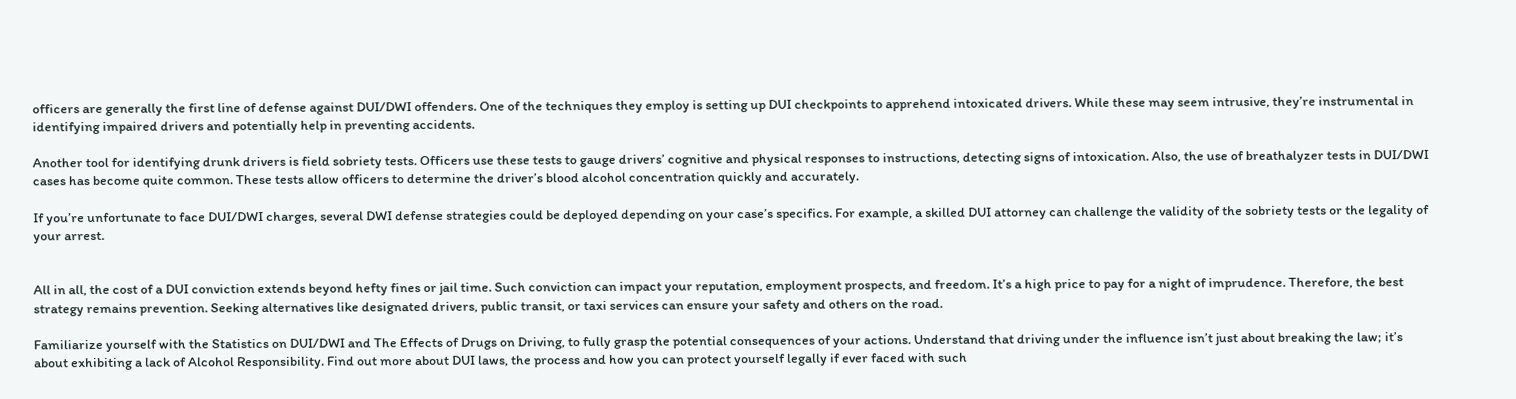officers are generally the first line of defense against DUI/DWI offenders. One of the techniques they employ is setting up DUI checkpoints to apprehend intoxicated drivers. While these may seem intrusive, they’re instrumental in identifying impaired drivers and potentially help in preventing accidents.

Another tool for identifying drunk drivers is field sobriety tests. Officers use these tests to gauge drivers’ cognitive and physical responses to instructions, detecting signs of intoxication. Also, the use of breathalyzer tests in DUI/DWI cases has become quite common. These tests allow officers to determine the driver’s blood alcohol concentration quickly and accurately.

If you’re unfortunate to face DUI/DWI charges, several DWI defense strategies could be deployed depending on your case’s specifics. For example, a skilled DUI attorney can challenge the validity of the sobriety tests or the legality of your arrest.


All in all, the cost of a DUI conviction extends beyond hefty fines or jail time. Such conviction can impact your reputation, employment prospects, and freedom. It’s a high price to pay for a night of imprudence. Therefore, the best strategy remains prevention. Seeking alternatives like designated drivers, public transit, or taxi services can ensure your safety and others on the road.

Familiarize yourself with the Statistics on DUI/DWI and The Effects of Drugs on Driving, to fully grasp the potential consequences of your actions. Understand that driving under the influence isn’t just about breaking the law; it’s about exhibiting a lack of Alcohol Responsibility. Find out more about DUI laws, the process and how you can protect yourself legally if ever faced with such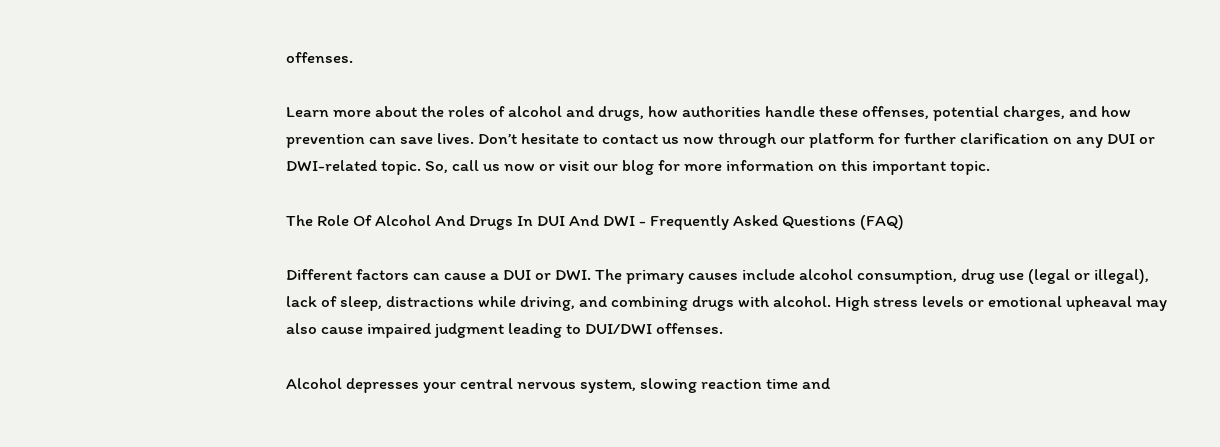offenses.

Learn more about the roles of alcohol and drugs, how authorities handle these offenses, potential charges, and how prevention can save lives. Don’t hesitate to contact us now through our platform for further clarification on any DUI or DWI-related topic. So, call us now or visit our blog for more information on this important topic.

The Role Of Alcohol And Drugs In DUI And DWI - Frequently Asked Questions (FAQ)

Different factors can cause a DUI or DWI. The primary causes include alcohol consumption, drug use (legal or illegal), lack of sleep, distractions while driving, and combining drugs with alcohol. High stress levels or emotional upheaval may also cause impaired judgment leading to DUI/DWI offenses.

Alcohol depresses your central nervous system, slowing reaction time and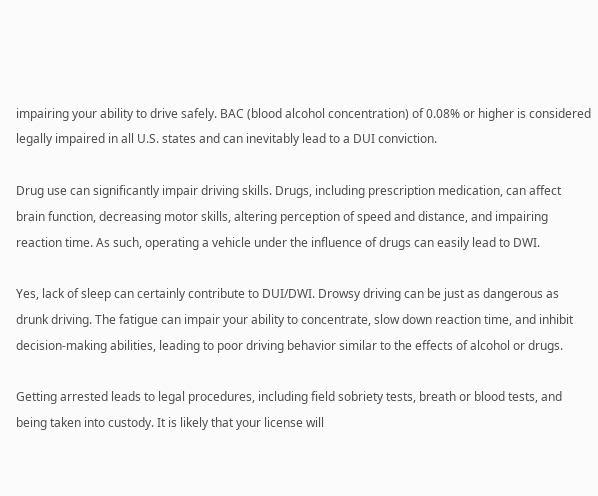impairing your ability to drive safely. BAC (blood alcohol concentration) of 0.08% or higher is considered legally impaired in all U.S. states and can inevitably lead to a DUI conviction.

Drug use can significantly impair driving skills. Drugs, including prescription medication, can affect brain function, decreasing motor skills, altering perception of speed and distance, and impairing reaction time. As such, operating a vehicle under the influence of drugs can easily lead to DWI.

Yes, lack of sleep can certainly contribute to DUI/DWI. Drowsy driving can be just as dangerous as drunk driving. The fatigue can impair your ability to concentrate, slow down reaction time, and inhibit decision-making abilities, leading to poor driving behavior similar to the effects of alcohol or drugs.

Getting arrested leads to legal procedures, including field sobriety tests, breath or blood tests, and being taken into custody. It is likely that your license will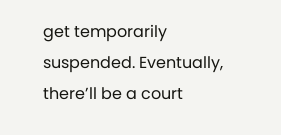get temporarily suspended. Eventually, there’ll be a court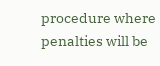procedure where penalties will be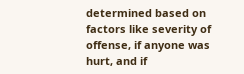determined based on factors like severity of offense, if anyone was hurt, and if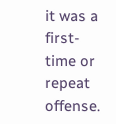it was a first-time or repeat offense.